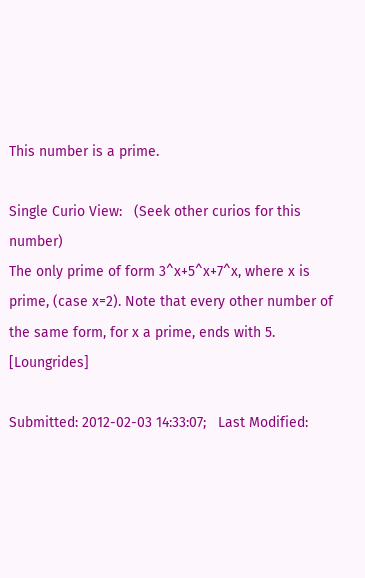This number is a prime.

Single Curio View:   (Seek other curios for this number)
The only prime of form 3^x+5^x+7^x, where x is prime, (case x=2). Note that every other number of the same form, for x a prime, ends with 5. [Loungrides]

Submitted: 2012-02-03 14:33:07;   Last Modified: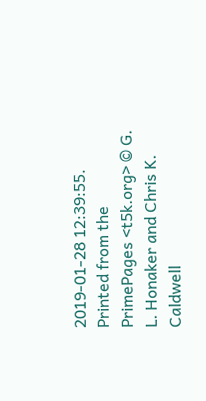2019-01-28 12:39:55.
Printed from the PrimePages <t5k.org> © G. L. Honaker and Chris K. Caldwell